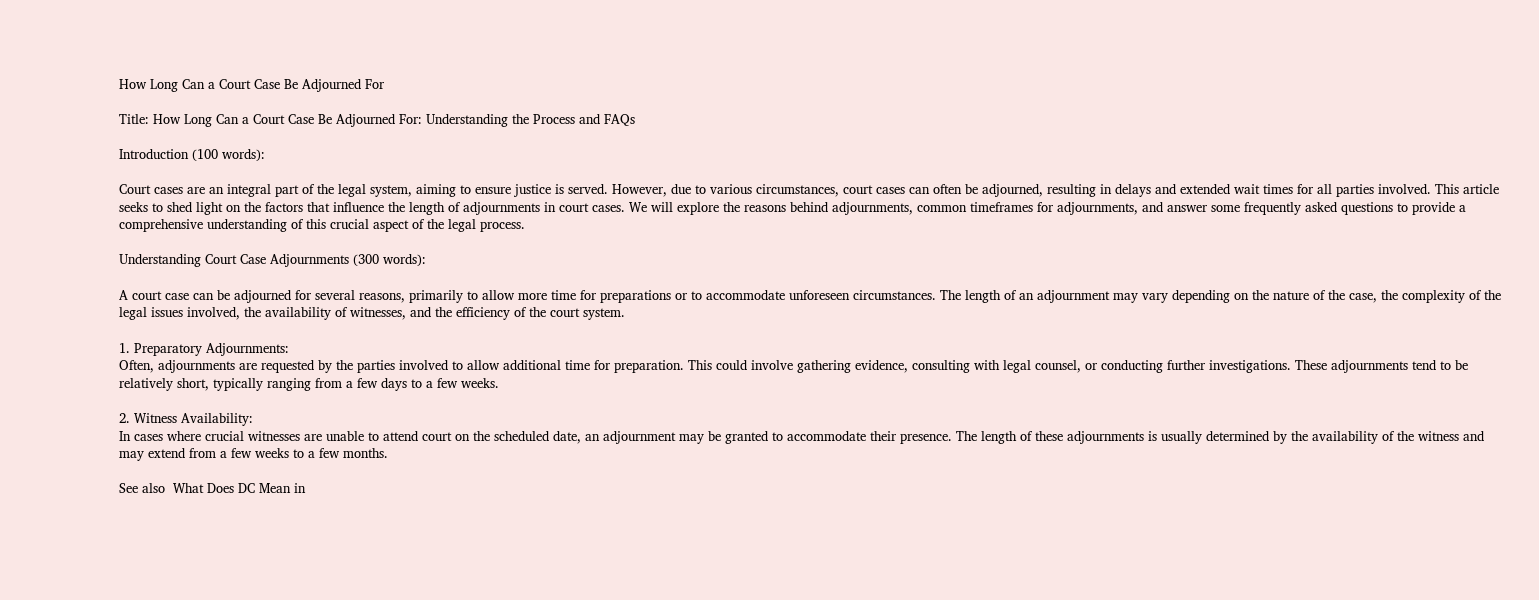How Long Can a Court Case Be Adjourned For

Title: How Long Can a Court Case Be Adjourned For: Understanding the Process and FAQs

Introduction (100 words):

Court cases are an integral part of the legal system, aiming to ensure justice is served. However, due to various circumstances, court cases can often be adjourned, resulting in delays and extended wait times for all parties involved. This article seeks to shed light on the factors that influence the length of adjournments in court cases. We will explore the reasons behind adjournments, common timeframes for adjournments, and answer some frequently asked questions to provide a comprehensive understanding of this crucial aspect of the legal process.

Understanding Court Case Adjournments (300 words):

A court case can be adjourned for several reasons, primarily to allow more time for preparations or to accommodate unforeseen circumstances. The length of an adjournment may vary depending on the nature of the case, the complexity of the legal issues involved, the availability of witnesses, and the efficiency of the court system.

1. Preparatory Adjournments:
Often, adjournments are requested by the parties involved to allow additional time for preparation. This could involve gathering evidence, consulting with legal counsel, or conducting further investigations. These adjournments tend to be relatively short, typically ranging from a few days to a few weeks.

2. Witness Availability:
In cases where crucial witnesses are unable to attend court on the scheduled date, an adjournment may be granted to accommodate their presence. The length of these adjournments is usually determined by the availability of the witness and may extend from a few weeks to a few months.

See also  What Does DC Mean in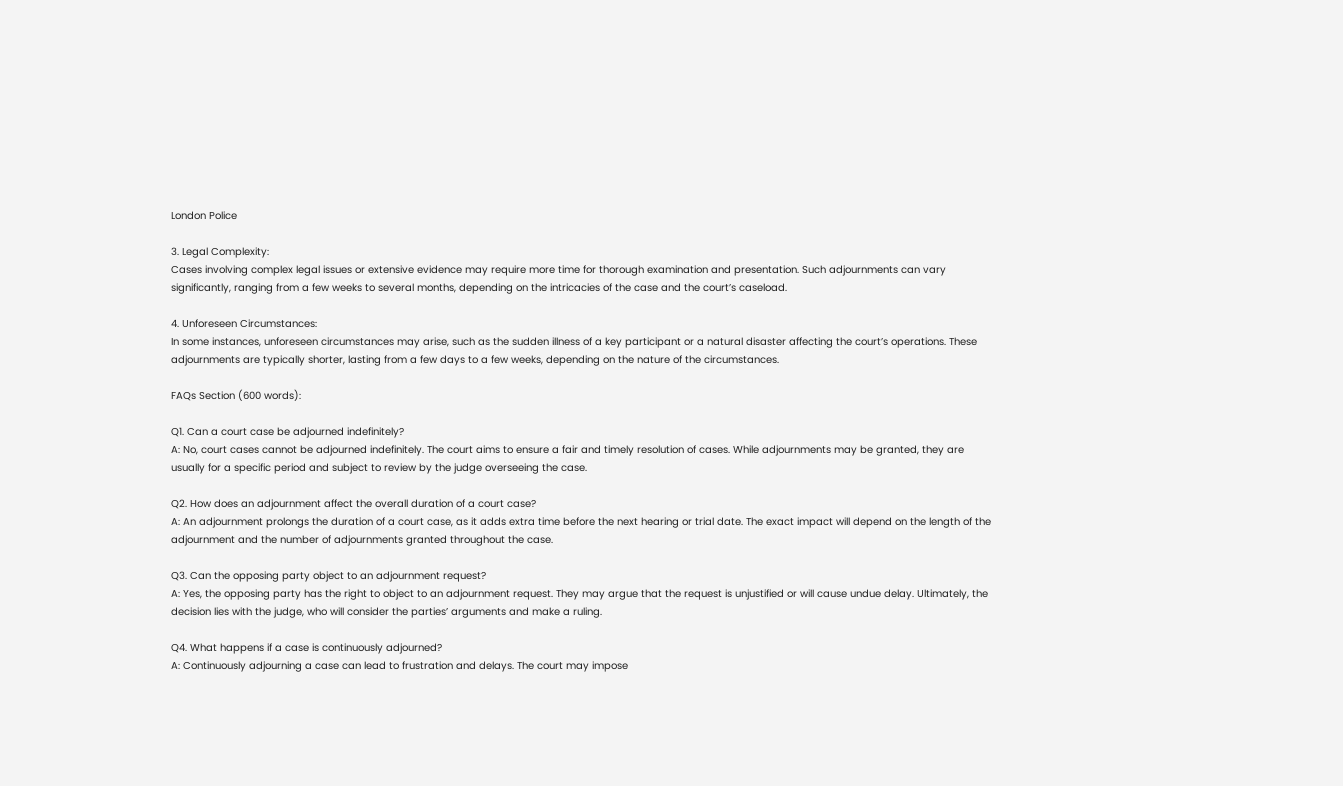London Police

3. Legal Complexity:
Cases involving complex legal issues or extensive evidence may require more time for thorough examination and presentation. Such adjournments can vary significantly, ranging from a few weeks to several months, depending on the intricacies of the case and the court’s caseload.

4. Unforeseen Circumstances:
In some instances, unforeseen circumstances may arise, such as the sudden illness of a key participant or a natural disaster affecting the court’s operations. These adjournments are typically shorter, lasting from a few days to a few weeks, depending on the nature of the circumstances.

FAQs Section (600 words):

Q1. Can a court case be adjourned indefinitely?
A: No, court cases cannot be adjourned indefinitely. The court aims to ensure a fair and timely resolution of cases. While adjournments may be granted, they are usually for a specific period and subject to review by the judge overseeing the case.

Q2. How does an adjournment affect the overall duration of a court case?
A: An adjournment prolongs the duration of a court case, as it adds extra time before the next hearing or trial date. The exact impact will depend on the length of the adjournment and the number of adjournments granted throughout the case.

Q3. Can the opposing party object to an adjournment request?
A: Yes, the opposing party has the right to object to an adjournment request. They may argue that the request is unjustified or will cause undue delay. Ultimately, the decision lies with the judge, who will consider the parties’ arguments and make a ruling.

Q4. What happens if a case is continuously adjourned?
A: Continuously adjourning a case can lead to frustration and delays. The court may impose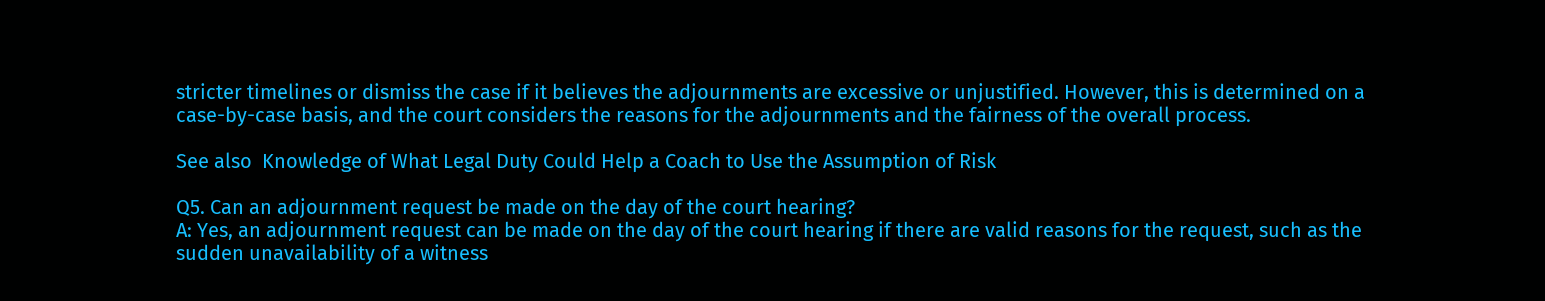stricter timelines or dismiss the case if it believes the adjournments are excessive or unjustified. However, this is determined on a case-by-case basis, and the court considers the reasons for the adjournments and the fairness of the overall process.

See also  Knowledge of What Legal Duty Could Help a Coach to Use the Assumption of Risk

Q5. Can an adjournment request be made on the day of the court hearing?
A: Yes, an adjournment request can be made on the day of the court hearing if there are valid reasons for the request, such as the sudden unavailability of a witness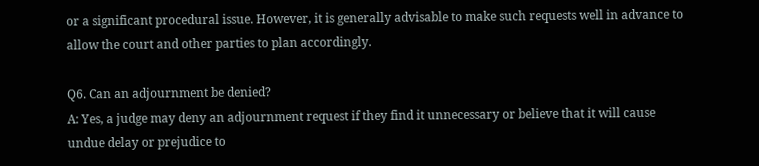or a significant procedural issue. However, it is generally advisable to make such requests well in advance to allow the court and other parties to plan accordingly.

Q6. Can an adjournment be denied?
A: Yes, a judge may deny an adjournment request if they find it unnecessary or believe that it will cause undue delay or prejudice to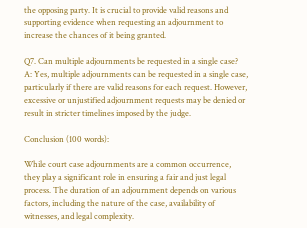the opposing party. It is crucial to provide valid reasons and supporting evidence when requesting an adjournment to increase the chances of it being granted.

Q7. Can multiple adjournments be requested in a single case?
A: Yes, multiple adjournments can be requested in a single case, particularly if there are valid reasons for each request. However, excessive or unjustified adjournment requests may be denied or result in stricter timelines imposed by the judge.

Conclusion (100 words):

While court case adjournments are a common occurrence, they play a significant role in ensuring a fair and just legal process. The duration of an adjournment depends on various factors, including the nature of the case, availability of witnesses, and legal complexity.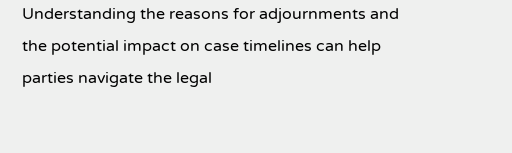Understanding the reasons for adjournments and the potential impact on case timelines can help parties navigate the legal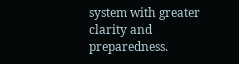system with greater clarity and preparedness.